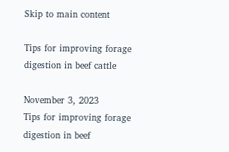Skip to main content

Tips for improving forage digestion in beef cattle

November 3, 2023
Tips for improving forage digestion in beef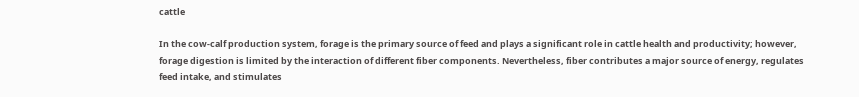cattle

In the cow-calf production system, forage is the primary source of feed and plays a significant role in cattle health and productivity; however, forage digestion is limited by the interaction of different fiber components. Nevertheless, fiber contributes a major source of energy, regulates feed intake, and stimulates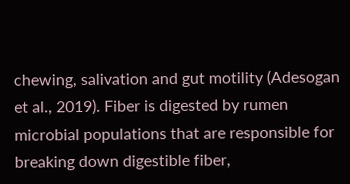chewing, salivation and gut motility (Adesogan et al., 2019). Fiber is digested by rumen microbial populations that are responsible for breaking down digestible fiber,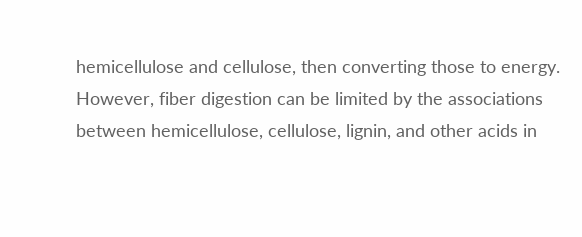hemicellulose and cellulose, then converting those to energy. However, fiber digestion can be limited by the associations between hemicellulose, cellulose, lignin, and other acids in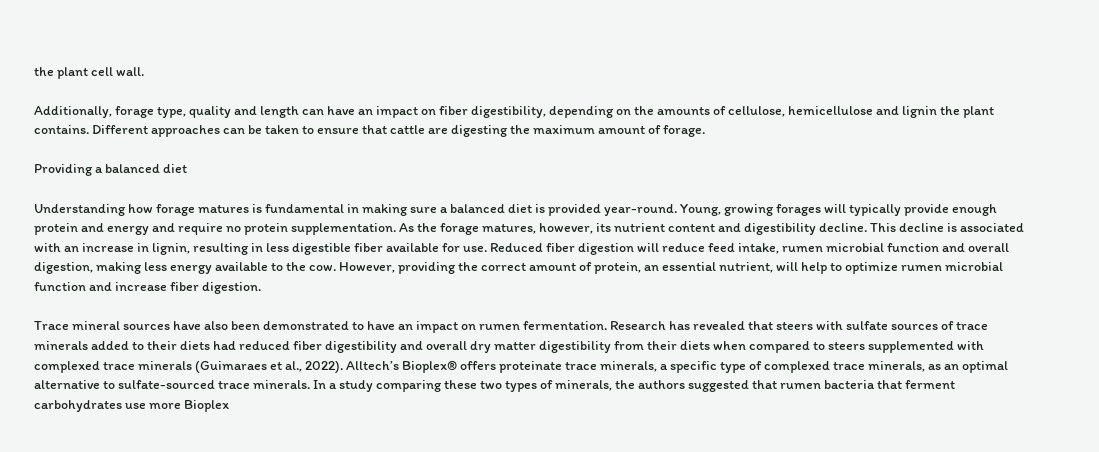the plant cell wall.

Additionally, forage type, quality and length can have an impact on fiber digestibility, depending on the amounts of cellulose, hemicellulose and lignin the plant contains. Different approaches can be taken to ensure that cattle are digesting the maximum amount of forage.

Providing a balanced diet

Understanding how forage matures is fundamental in making sure a balanced diet is provided year-round. Young, growing forages will typically provide enough protein and energy and require no protein supplementation. As the forage matures, however, its nutrient content and digestibility decline. This decline is associated with an increase in lignin, resulting in less digestible fiber available for use. Reduced fiber digestion will reduce feed intake, rumen microbial function and overall digestion, making less energy available to the cow. However, providing the correct amount of protein, an essential nutrient, will help to optimize rumen microbial function and increase fiber digestion.

Trace mineral sources have also been demonstrated to have an impact on rumen fermentation. Research has revealed that steers with sulfate sources of trace minerals added to their diets had reduced fiber digestibility and overall dry matter digestibility from their diets when compared to steers supplemented with complexed trace minerals (Guimaraes et al., 2022). Alltech’s Bioplex® offers proteinate trace minerals, a specific type of complexed trace minerals, as an optimal alternative to sulfate-sourced trace minerals. In a study comparing these two types of minerals, the authors suggested that rumen bacteria that ferment carbohydrates use more Bioplex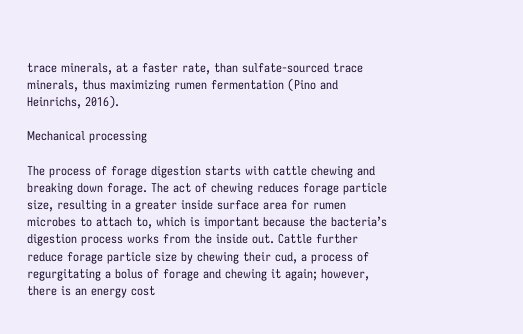trace minerals, at a faster rate, than sulfate-sourced trace minerals, thus maximizing rumen fermentation (Pino and Heinrichs, 2016).

Mechanical processing

The process of forage digestion starts with cattle chewing and breaking down forage. The act of chewing reduces forage particle size, resulting in a greater inside surface area for rumen microbes to attach to, which is important because the bacteria’s digestion process works from the inside out. Cattle further reduce forage particle size by chewing their cud, a process of regurgitating a bolus of forage and chewing it again; however, there is an energy cost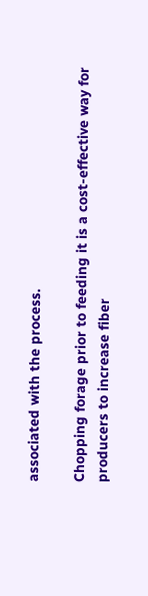associated with the process.

Chopping forage prior to feeding it is a cost-effective way for producers to increase fiber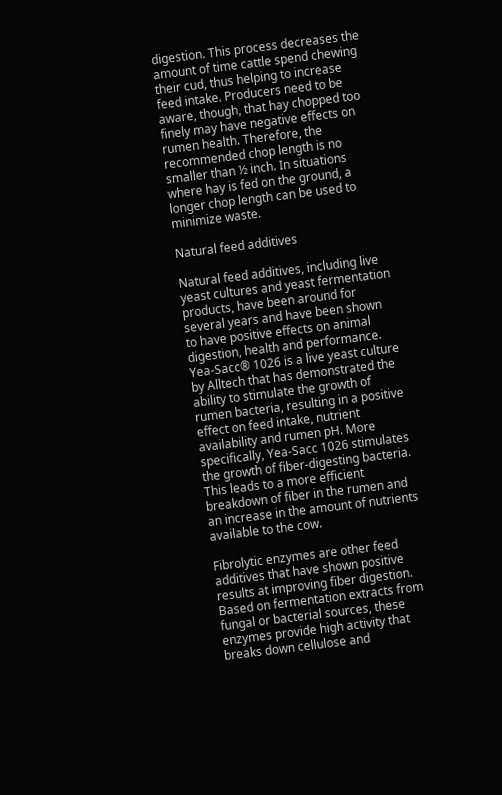digestion. This process decreases the amount of time cattle spend chewing their cud, thus helping to increase feed intake. Producers need to be aware, though, that hay chopped too finely may have negative effects on rumen health. Therefore, the recommended chop length is no smaller than ½ inch. In situations where hay is fed on the ground, a longer chop length can be used to minimize waste.

Natural feed additives

Natural feed additives, including live yeast cultures and yeast fermentation products, have been around for several years and have been shown to have positive effects on animal digestion, health and performance. Yea-Sacc® 1026 is a live yeast culture by Alltech that has demonstrated the ability to stimulate the growth of rumen bacteria, resulting in a positive effect on feed intake, nutrient availability and rumen pH. More specifically, Yea-Sacc 1026 stimulates the growth of fiber-digesting bacteria. This leads to a more efficient breakdown of fiber in the rumen and an increase in the amount of nutrients available to the cow.

Fibrolytic enzymes are other feed additives that have shown positive results at improving fiber digestion. Based on fermentation extracts from fungal or bacterial sources, these enzymes provide high activity that breaks down cellulose and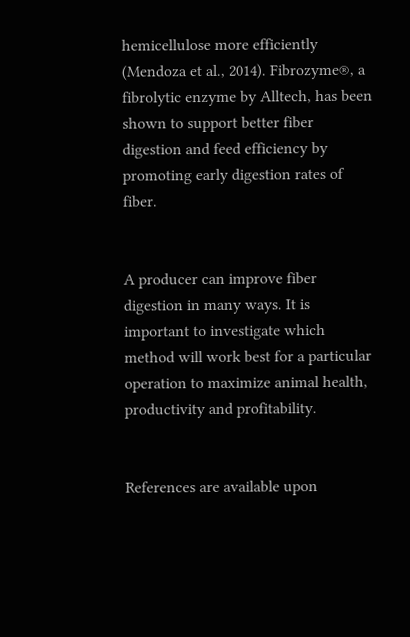hemicellulose more efficiently (Mendoza et al., 2014). Fibrozyme®, a fibrolytic enzyme by Alltech, has been shown to support better fiber digestion and feed efficiency by promoting early digestion rates of fiber.


A producer can improve fiber digestion in many ways. It is important to investigate which method will work best for a particular operation to maximize animal health, productivity and profitability.


References are available upon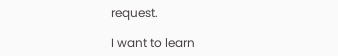request.

I want to learn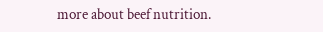more about beef nutrition.